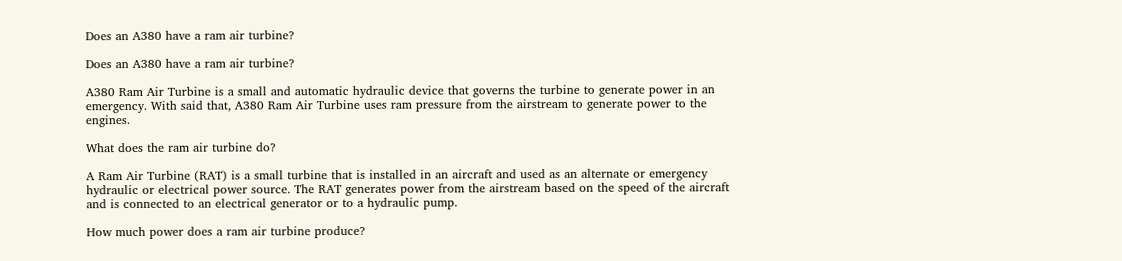Does an A380 have a ram air turbine?

Does an A380 have a ram air turbine?

A380 Ram Air Turbine is a small and automatic hydraulic device that governs the turbine to generate power in an emergency. With said that, A380 Ram Air Turbine uses ram pressure from the airstream to generate power to the engines.

What does the ram air turbine do?

A Ram Air Turbine (RAT) is a small turbine that is installed in an aircraft and used as an alternate or emergency hydraulic or electrical power source. The RAT generates power from the airstream based on the speed of the aircraft and is connected to an electrical generator or to a hydraulic pump.

How much power does a ram air turbine produce?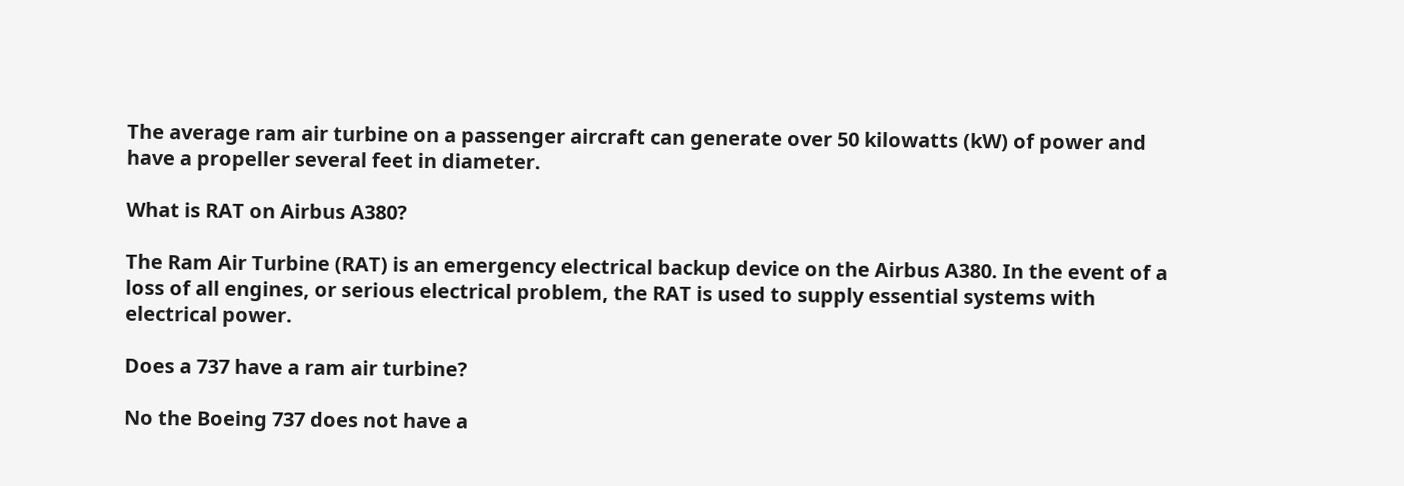The average ram air turbine on a passenger aircraft can generate over 50 kilowatts (kW) of power and have a propeller several feet in diameter.

What is RAT on Airbus A380?

The Ram Air Turbine (RAT) is an emergency electrical backup device on the Airbus A380. In the event of a loss of all engines, or serious electrical problem, the RAT is used to supply essential systems with electrical power.

Does a 737 have a ram air turbine?

No the Boeing 737 does not have a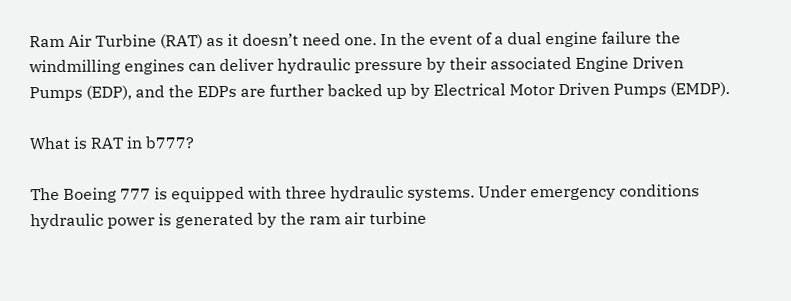Ram Air Turbine (RAT) as it doesn’t need one. In the event of a dual engine failure the windmilling engines can deliver hydraulic pressure by their associated Engine Driven Pumps (EDP), and the EDPs are further backed up by Electrical Motor Driven Pumps (EMDP).

What is RAT in b777?

The Boeing 777 is equipped with three hydraulic systems. Under emergency conditions hydraulic power is generated by the ram air turbine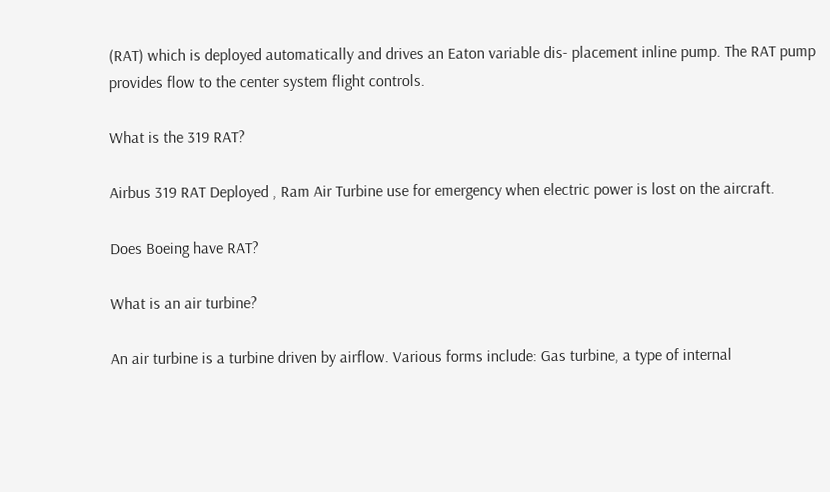(RAT) which is deployed automatically and drives an Eaton variable dis- placement inline pump. The RAT pump provides flow to the center system flight controls.

What is the 319 RAT?

Airbus 319 RAT Deployed , Ram Air Turbine use for emergency when electric power is lost on the aircraft.

Does Boeing have RAT?

What is an air turbine?

An air turbine is a turbine driven by airflow. Various forms include: Gas turbine, a type of internal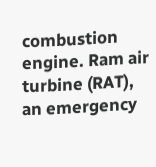combustion engine. Ram air turbine (RAT), an emergency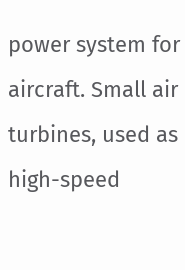power system for aircraft. Small air turbines, used as high-speed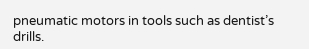pneumatic motors in tools such as dentist’s drills.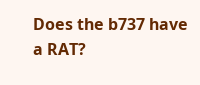Does the b737 have a RAT?